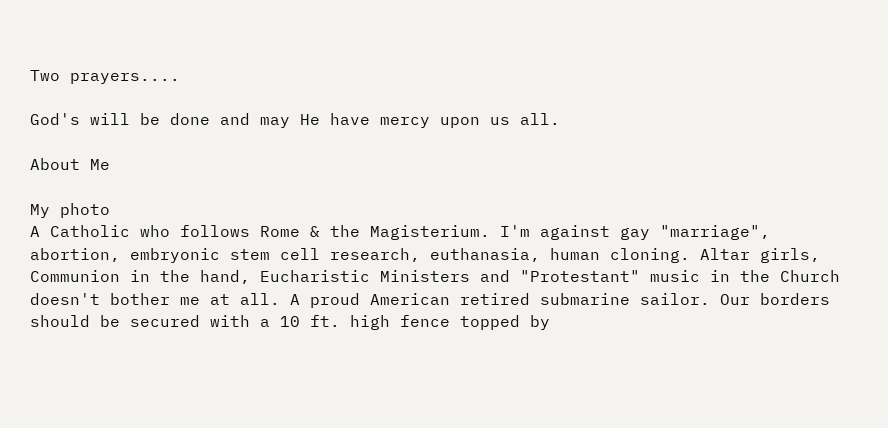Two prayers....

God's will be done and may He have mercy upon us all.

About Me

My photo
A Catholic who follows Rome & the Magisterium. I'm against gay "marriage", abortion, embryonic stem cell research, euthanasia, human cloning. Altar girls, Communion in the hand, Eucharistic Ministers and "Protestant" music in the Church doesn't bother me at all. A proud American retired submarine sailor. Our borders should be secured with a 10 ft. high fence topped by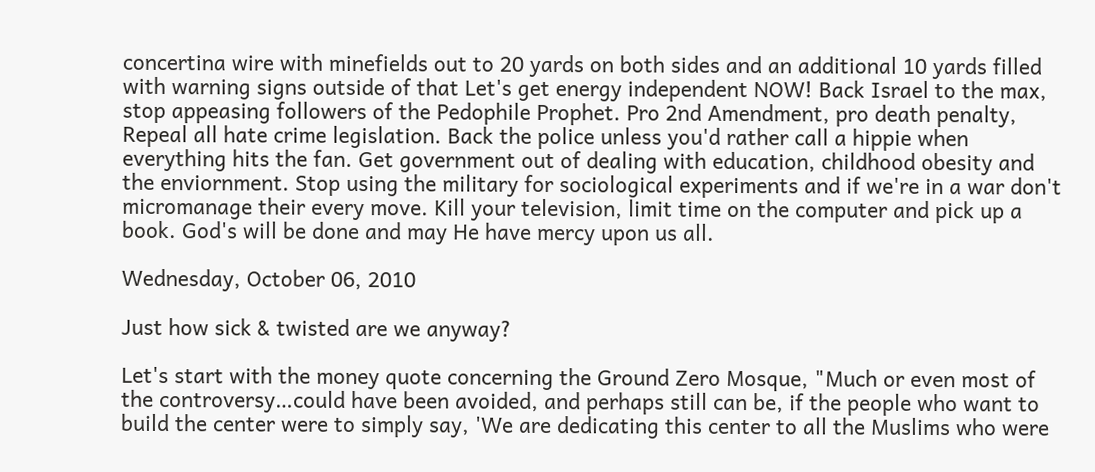concertina wire with minefields out to 20 yards on both sides and an additional 10 yards filled with warning signs outside of that Let's get energy independent NOW! Back Israel to the max, stop appeasing followers of the Pedophile Prophet. Pro 2nd Amendment, pro death penalty, Repeal all hate crime legislation. Back the police unless you'd rather call a hippie when everything hits the fan. Get government out of dealing with education, childhood obesity and the enviornment. Stop using the military for sociological experiments and if we're in a war don't micromanage their every move. Kill your television, limit time on the computer and pick up a book. God's will be done and may He have mercy upon us all.

Wednesday, October 06, 2010

Just how sick & twisted are we anyway?

Let's start with the money quote concerning the Ground Zero Mosque, "Much or even most of the controversy…could have been avoided, and perhaps still can be, if the people who want to build the center were to simply say, 'We are dedicating this center to all the Muslims who were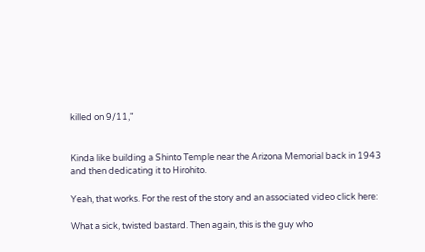killed on 9/11,"


Kinda like building a Shinto Temple near the Arizona Memorial back in 1943 and then dedicating it to Hirohito.

Yeah, that works. For the rest of the story and an associated video click here:

What a sick, twisted bastard. Then again, this is the guy who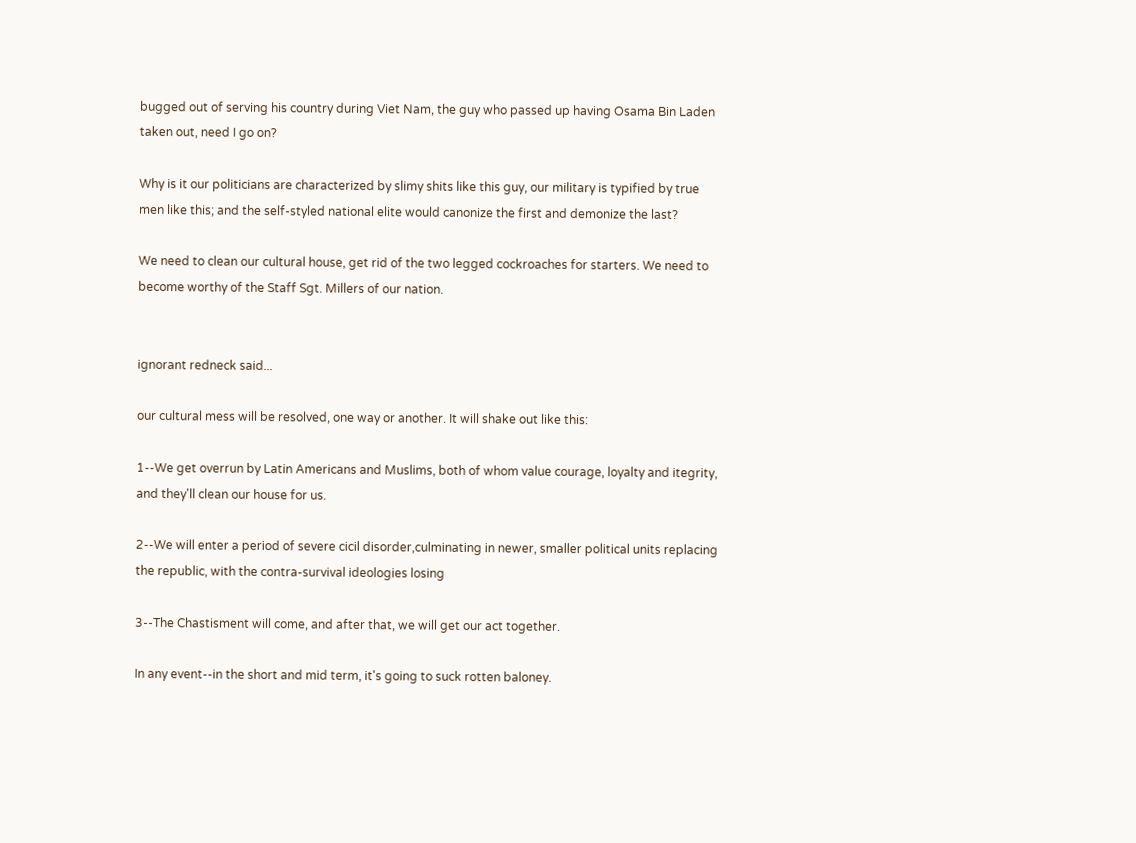bugged out of serving his country during Viet Nam, the guy who passed up having Osama Bin Laden taken out, need I go on?

Why is it our politicians are characterized by slimy shits like this guy, our military is typified by true men like this; and the self-styled national elite would canonize the first and demonize the last?

We need to clean our cultural house, get rid of the two legged cockroaches for starters. We need to become worthy of the Staff Sgt. Millers of our nation.


ignorant redneck said...

our cultural mess will be resolved, one way or another. It will shake out like this:

1--We get overrun by Latin Americans and Muslims, both of whom value courage, loyalty and itegrity, and they'll clean our house for us.

2--We will enter a period of severe cicil disorder,culminating in newer, smaller political units replacing the republic, with the contra-survival ideologies losing

3--The Chastisment will come, and after that, we will get our act together.

In any event--in the short and mid term, it's going to suck rotten baloney.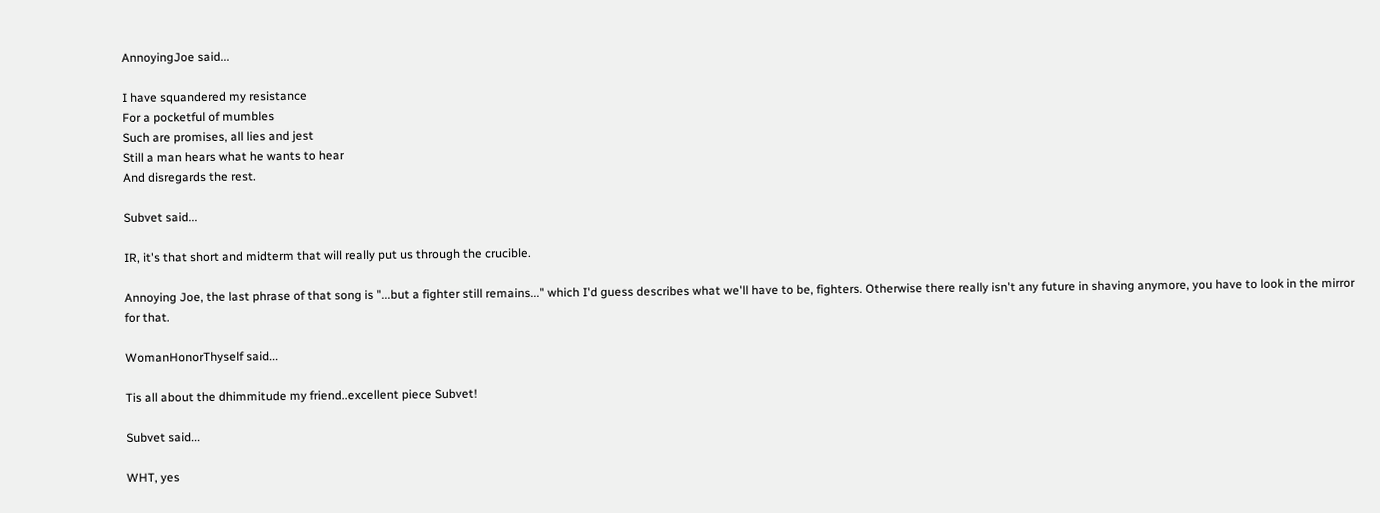AnnoyingJoe said...

I have squandered my resistance
For a pocketful of mumbles
Such are promises, all lies and jest
Still a man hears what he wants to hear
And disregards the rest.

Subvet said...

IR, it's that short and midterm that will really put us through the crucible.

Annoying Joe, the last phrase of that song is "...but a fighter still remains..." which I'd guess describes what we'll have to be, fighters. Otherwise there really isn't any future in shaving anymore, you have to look in the mirror for that.

WomanHonorThyself said...

Tis all about the dhimmitude my friend..excellent piece Subvet!

Subvet said...

WHT, yes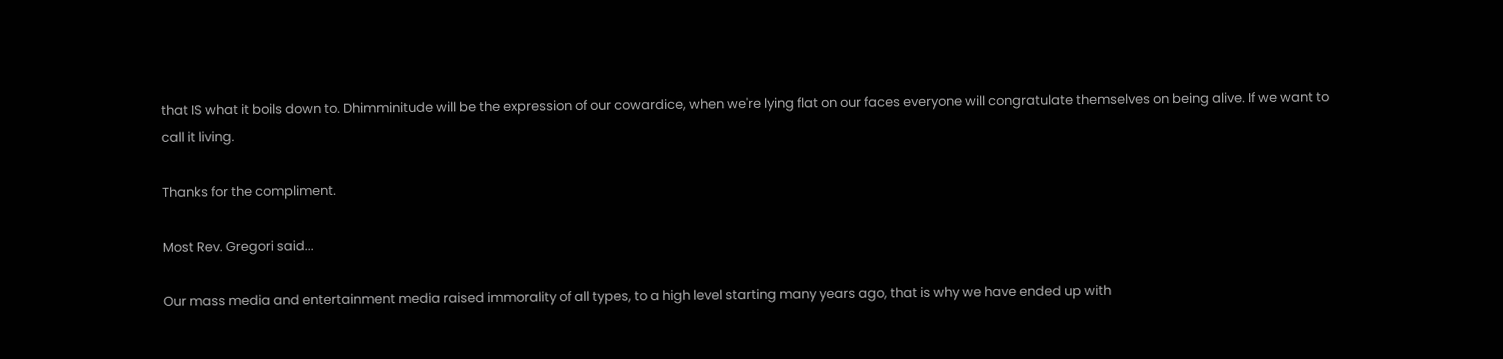that IS what it boils down to. Dhimminitude will be the expression of our cowardice, when we're lying flat on our faces everyone will congratulate themselves on being alive. If we want to call it living.

Thanks for the compliment.

Most Rev. Gregori said...

Our mass media and entertainment media raised immorality of all types, to a high level starting many years ago, that is why we have ended up with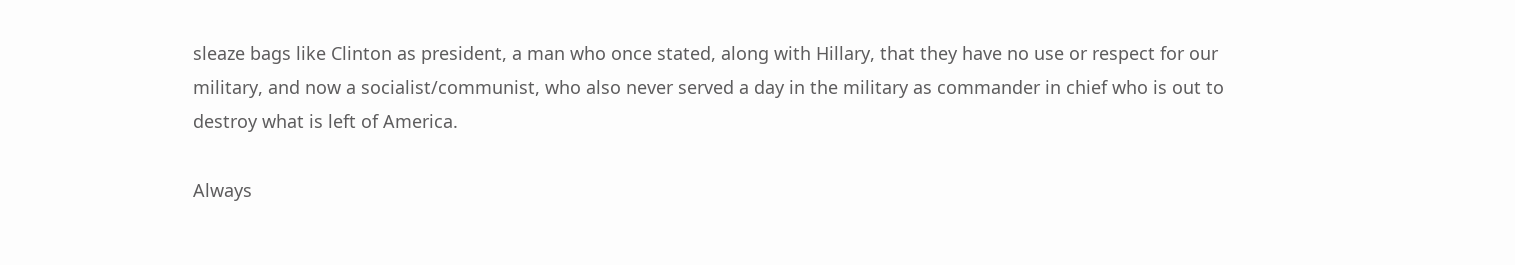sleaze bags like Clinton as president, a man who once stated, along with Hillary, that they have no use or respect for our military, and now a socialist/communist, who also never served a day in the military as commander in chief who is out to destroy what is left of America.

Always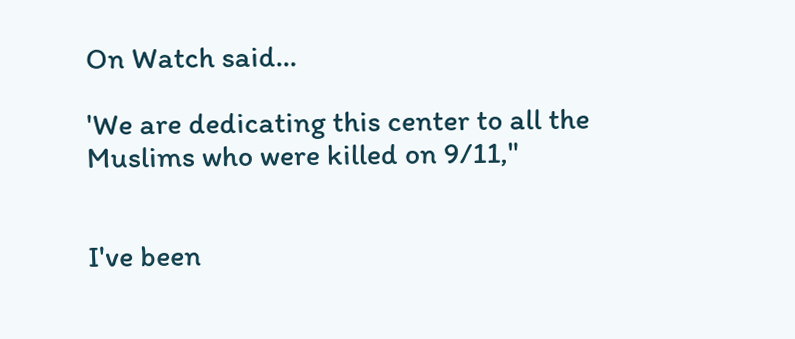On Watch said...

'We are dedicating this center to all the Muslims who were killed on 9/11,"


I've been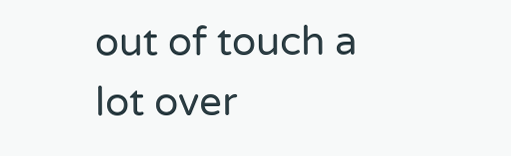out of touch a lot over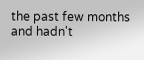the past few months and hadn't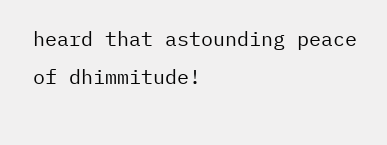heard that astounding peace of dhimmitude!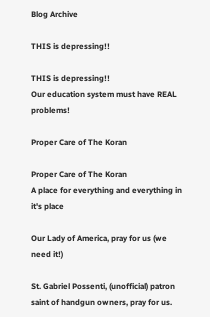Blog Archive

THIS is depressing!!

THIS is depressing!!
Our education system must have REAL problems!

Proper Care of The Koran

Proper Care of The Koran
A place for everything and everything in it's place

Our Lady of America, pray for us (we need it!)

St. Gabriel Possenti, (unofficial) patron saint of handgun owners, pray for us.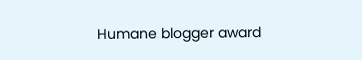Humane blogger award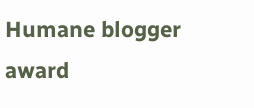Humane blogger award